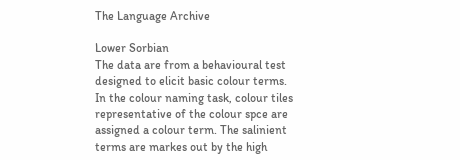The Language Archive

Lower Sorbian
The data are from a behavioural test designed to elicit basic colour terms. In the colour naming task, colour tiles representative of the colour spce are assigned a colour term. The salinient terms are markes out by the high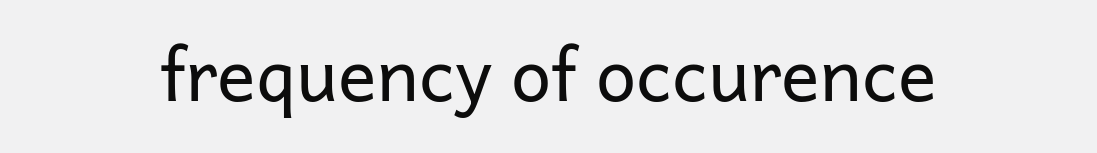frequency of occurence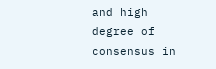and high degree of consensus in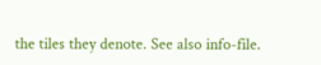the tiles they denote. See also info-file.